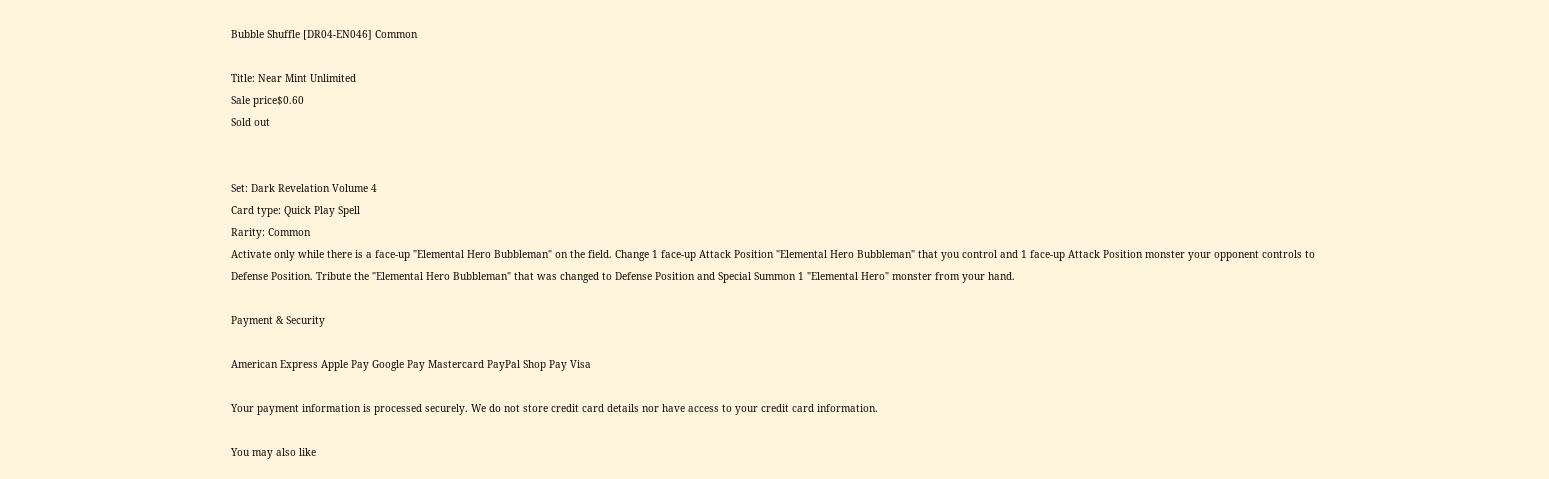Bubble Shuffle [DR04-EN046] Common

Title: Near Mint Unlimited
Sale price$0.60
Sold out


Set: Dark Revelation Volume 4
Card type: Quick Play Spell
Rarity: Common
Activate only while there is a face-up "Elemental Hero Bubbleman" on the field. Change 1 face-up Attack Position "Elemental Hero Bubbleman" that you control and 1 face-up Attack Position monster your opponent controls to Defense Position. Tribute the "Elemental Hero Bubbleman" that was changed to Defense Position and Special Summon 1 "Elemental Hero" monster from your hand.

Payment & Security

American Express Apple Pay Google Pay Mastercard PayPal Shop Pay Visa

Your payment information is processed securely. We do not store credit card details nor have access to your credit card information.

You may also like